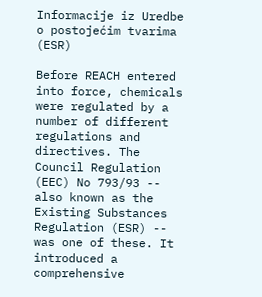Informacije iz Uredbe o postojećim tvarima (ESR)

Before REACH entered into force, chemicals were regulated by a number of different regulations and directives. The Council Regulation (EEC) No 793/93 -- also known as the Existing Substances Regulation (ESR) -- was one of these. It introduced a comprehensive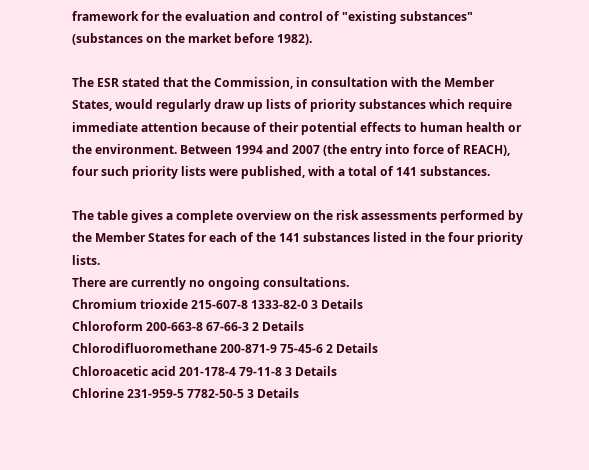framework for the evaluation and control of "existing substances" (substances on the market before 1982).

The ESR stated that the Commission, in consultation with the Member States, would regularly draw up lists of priority substances which require immediate attention because of their potential effects to human health or the environment. Between 1994 and 2007 (the entry into force of REACH), four such priority lists were published, with a total of 141 substances.

The table gives a complete overview on the risk assessments performed by the Member States for each of the 141 substances listed in the four priority lists.
There are currently no ongoing consultations.
Chromium trioxide 215-607-8 1333-82-0 3 Details
Chloroform 200-663-8 67-66-3 2 Details
Chlorodifluoromethane 200-871-9 75-45-6 2 Details
Chloroacetic acid 201-178-4 79-11-8 3 Details
Chlorine 231-959-5 7782-50-5 3 Details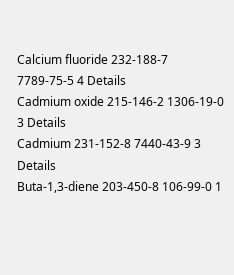Calcium fluoride 232-188-7 7789-75-5 4 Details
Cadmium oxide 215-146-2 1306-19-0 3 Details
Cadmium 231-152-8 7440-43-9 3 Details
Buta-1,3-diene 203-450-8 106-99-0 1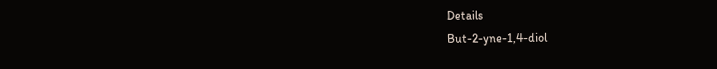Details
But-2-yne-1,4-diol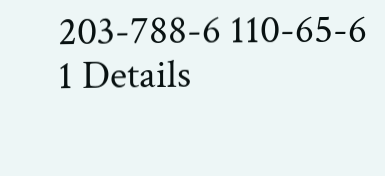203-788-6 110-65-6 1 Details